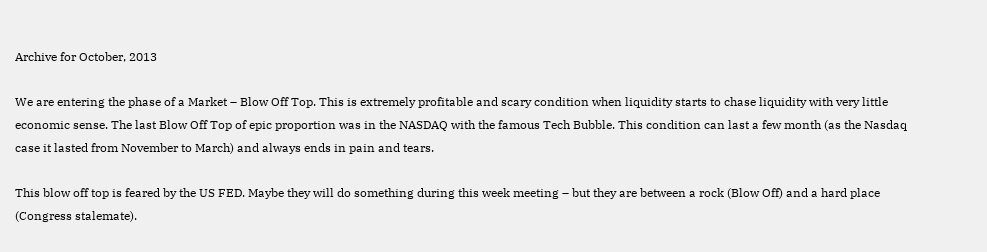Archive for October, 2013

We are entering the phase of a Market – Blow Off Top. This is extremely profitable and scary condition when liquidity starts to chase liquidity with very little economic sense. The last Blow Off Top of epic proportion was in the NASDAQ with the famous Tech Bubble. This condition can last a few month (as the Nasdaq case it lasted from November to March) and always ends in pain and tears.

This blow off top is feared by the US FED. Maybe they will do something during this week meeting – but they are between a rock (Blow Off) and a hard place (Congress stalemate).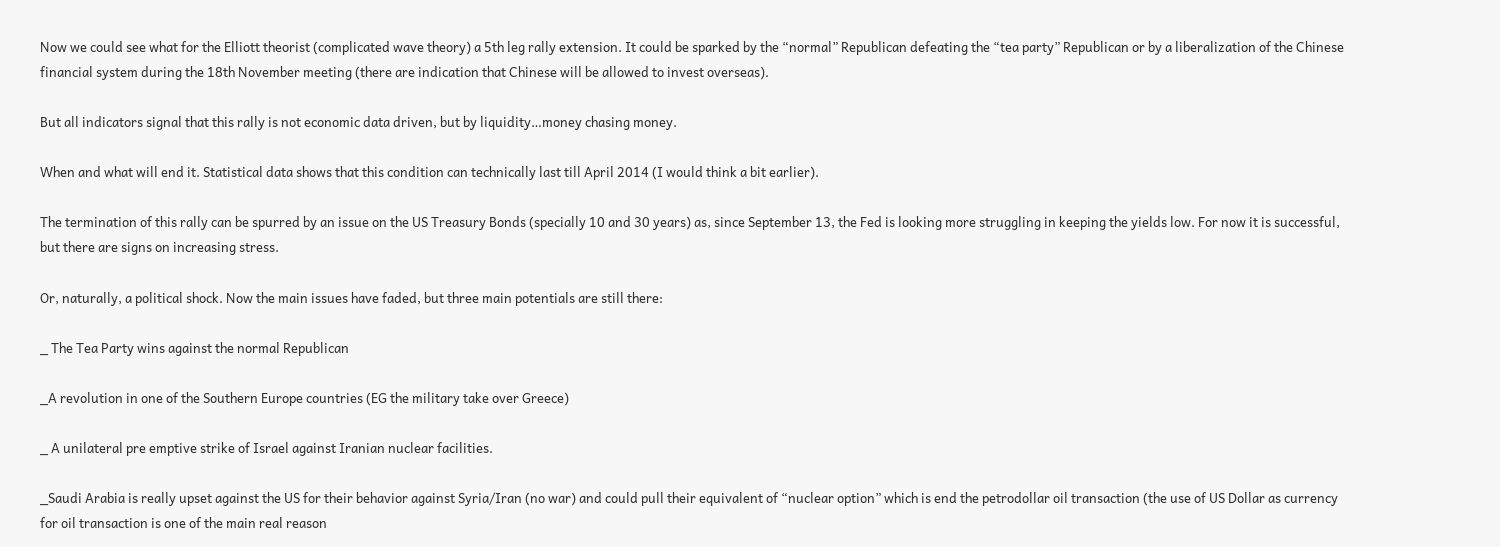Now we could see what for the Elliott theorist (complicated wave theory) a 5th leg rally extension. It could be sparked by the “normal” Republican defeating the “tea party” Republican or by a liberalization of the Chinese financial system during the 18th November meeting (there are indication that Chinese will be allowed to invest overseas).

But all indicators signal that this rally is not economic data driven, but by liquidity…money chasing money.

When and what will end it. Statistical data shows that this condition can technically last till April 2014 (I would think a bit earlier).

The termination of this rally can be spurred by an issue on the US Treasury Bonds (specially 10 and 30 years) as, since September 13, the Fed is looking more struggling in keeping the yields low. For now it is successful, but there are signs on increasing stress.

Or, naturally, a political shock. Now the main issues have faded, but three main potentials are still there:

_ The Tea Party wins against the normal Republican

_A revolution in one of the Southern Europe countries (EG the military take over Greece)

_ A unilateral pre emptive strike of Israel against Iranian nuclear facilities.

_Saudi Arabia is really upset against the US for their behavior against Syria/Iran (no war) and could pull their equivalent of “nuclear option” which is end the petrodollar oil transaction (the use of US Dollar as currency for oil transaction is one of the main real reason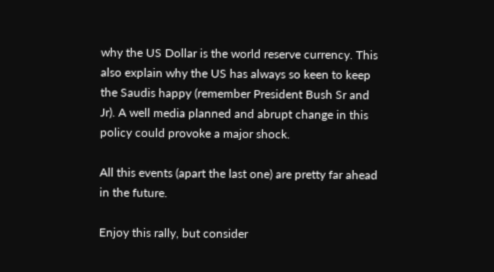why the US Dollar is the world reserve currency. This also explain why the US has always so keen to keep the Saudis happy (remember President Bush Sr and Jr). A well media planned and abrupt change in this policy could provoke a major shock.

All this events (apart the last one) are pretty far ahead in the future.

Enjoy this rally, but consider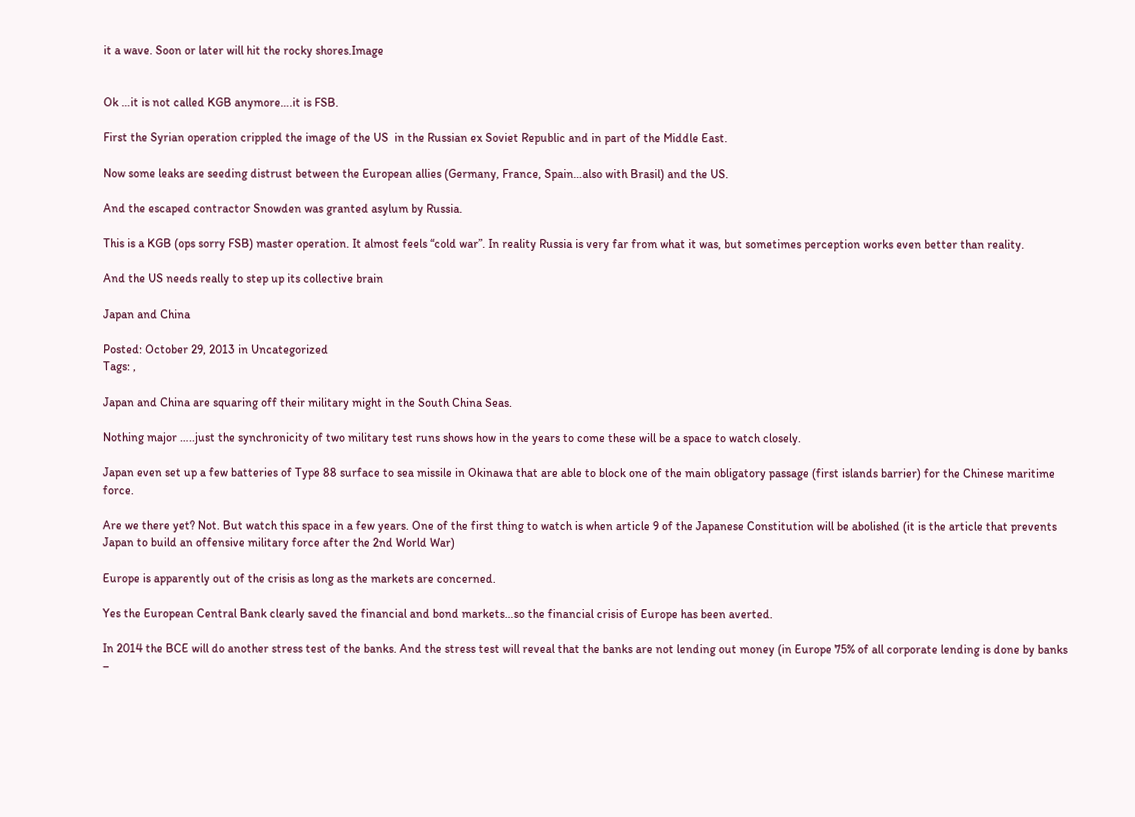it a wave. Soon or later will hit the rocky shores.Image


Ok …it is not called KGB anymore….it is FSB.

First the Syrian operation crippled the image of the US  in the Russian ex Soviet Republic and in part of the Middle East.

Now some leaks are seeding distrust between the European allies (Germany, France, Spain…also with Brasil) and the US.

And the escaped contractor Snowden was granted asylum by Russia.

This is a KGB (ops sorry FSB) master operation. It almost feels “cold war”. In reality Russia is very far from what it was, but sometimes perception works even better than reality.

And the US needs really to step up its collective brain

Japan and China

Posted: October 29, 2013 in Uncategorized
Tags: ,

Japan and China are squaring off their military might in the South China Seas.

Nothing major …..just the synchronicity of two military test runs shows how in the years to come these will be a space to watch closely.

Japan even set up a few batteries of Type 88 surface to sea missile in Okinawa that are able to block one of the main obligatory passage (first islands barrier) for the Chinese maritime force.

Are we there yet? Not. But watch this space in a few years. One of the first thing to watch is when article 9 of the Japanese Constitution will be abolished (it is the article that prevents Japan to build an offensive military force after the 2nd World War)

Europe is apparently out of the crisis as long as the markets are concerned.

Yes the European Central Bank clearly saved the financial and bond markets…so the financial crisis of Europe has been averted.

In 2014 the BCE will do another stress test of the banks. And the stress test will reveal that the banks are not lending out money (in Europe 75% of all corporate lending is done by banks –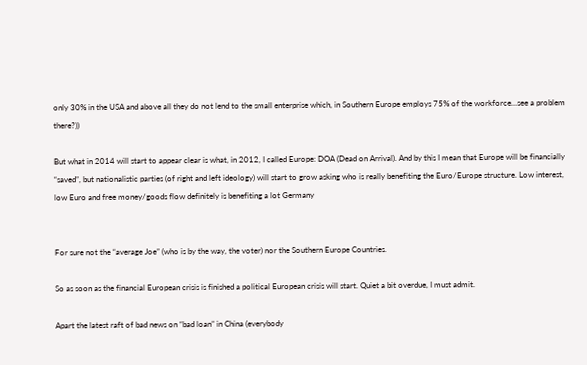only 30% in the USA and above all they do not lend to the small enterprise which, in Southern Europe employs 75% of the workforce…see a problem there?))

But what in 2014 will start to appear clear is what, in 2012, I called Europe: DOA (Dead on Arrival). And by this I mean that Europe will be financially “saved”, but nationalistic parties (of right and left ideology) will start to grow asking who is really benefiting the Euro/Europe structure. Low interest, low Euro and free money/goods flow definitely is benefiting a lot Germany


For sure not the “average Joe” (who is by the way, the voter) nor the Southern Europe Countries.

So as soon as the financial European crisis is finished a political European crisis will start. Quiet a bit overdue, I must admit.

Apart the latest raft of bad news on “bad loan” in China (everybody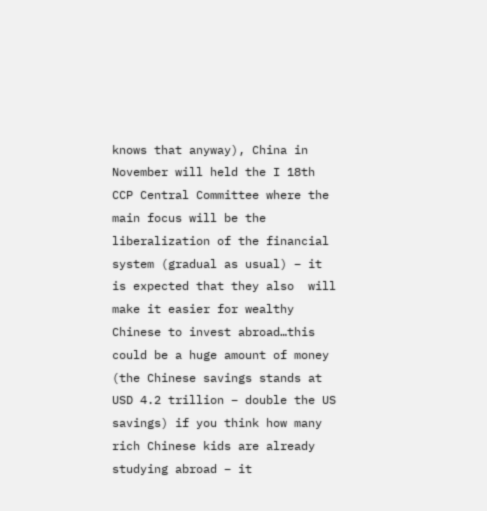knows that anyway), China in November will held the I 18th CCP Central Committee where the main focus will be the liberalization of the financial system (gradual as usual) – it is expected that they also  will make it easier for wealthy Chinese to invest abroad…this could be a huge amount of money (the Chinese savings stands at USD 4.2 trillion – double the US savings) if you think how many rich Chinese kids are already studying abroad – it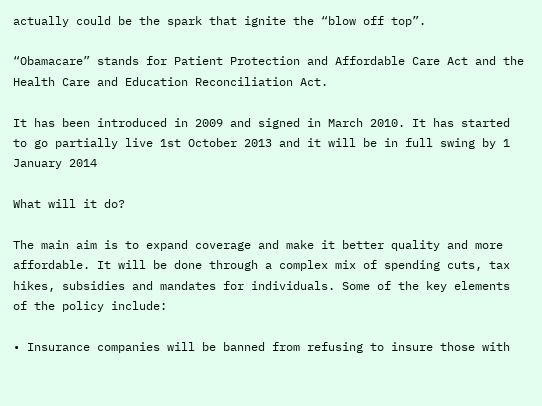actually could be the spark that ignite the “blow off top”.

“Obamacare” stands for Patient Protection and Affordable Care Act and the Health Care and Education Reconciliation Act.

It has been introduced in 2009 and signed in March 2010. It has started to go partially live 1st October 2013 and it will be in full swing by 1 January 2014

What will it do?

The main aim is to expand coverage and make it better quality and more affordable. It will be done through a complex mix of spending cuts, tax hikes, subsidies and mandates for individuals. Some of the key elements of the policy include:

• Insurance companies will be banned from refusing to insure those with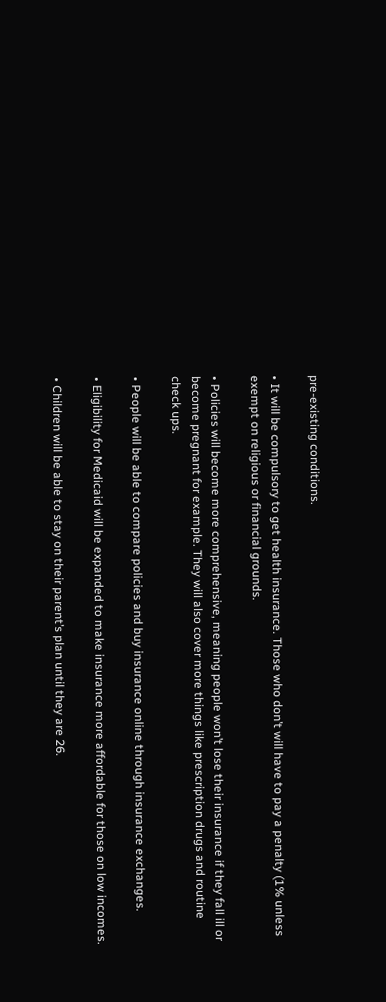pre-existing conditions.

• It will be compulsory to get health insurance. Those who don’t will have to pay a penalty (1% unless exempt on religious or financial grounds.

• Policies will become more comprehensive, meaning people won’t lose their insurance if they fall ill or become pregnant for example. They will also cover more things like prescription drugs and routine check ups.

• People will be able to compare policies and buy insurance online through insurance exchanges.

• Eligibility for Medicaid will be expanded to make insurance more affordable for those on low incomes.

• Children will be able to stay on their parent’s plan until they are 26.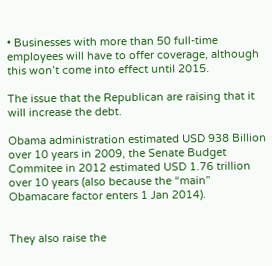• Businesses with more than 50 full-time employees will have to offer coverage, although this won’t come into effect until 2015.

The issue that the Republican are raising that it will increase the debt.

Obama administration estimated USD 938 Billion over 10 years in 2009, the Senate Budget Commitee in 2012 estimated USD 1.76 trillion over 10 years (also because the “main” Obamacare factor enters 1 Jan 2014).


They also raise the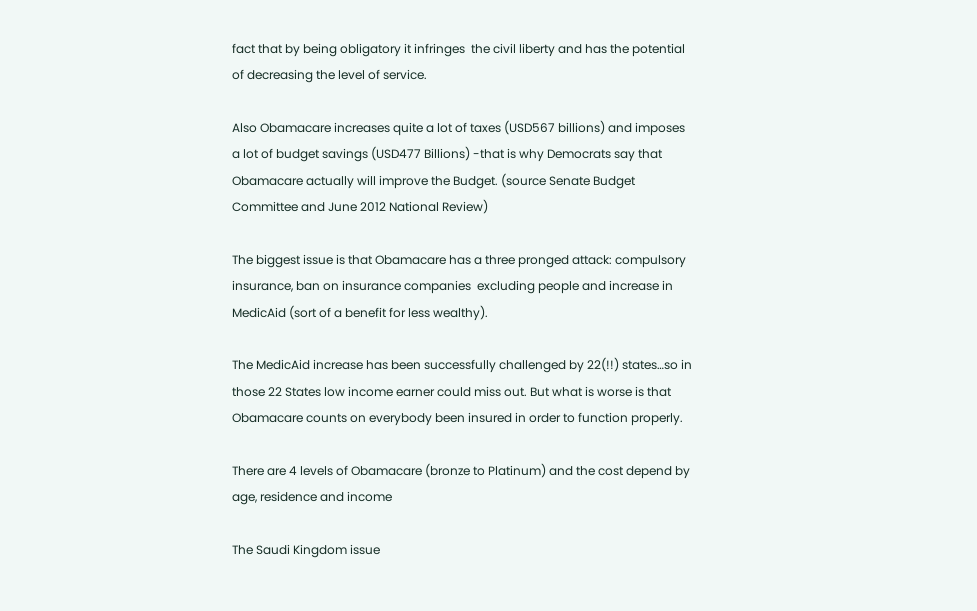fact that by being obligatory it infringes  the civil liberty and has the potential of decreasing the level of service.

Also Obamacare increases quite a lot of taxes (USD567 billions) and imposes a lot of budget savings (USD477 Billions) -that is why Democrats say that Obamacare actually will improve the Budget. (source Senate Budget Committee and June 2012 National Review)

The biggest issue is that Obamacare has a three pronged attack: compulsory insurance, ban on insurance companies  excluding people and increase in MedicAid (sort of a benefit for less wealthy).

The MedicAid increase has been successfully challenged by 22(!!) states…so in those 22 States low income earner could miss out. But what is worse is that Obamacare counts on everybody been insured in order to function properly.

There are 4 levels of Obamacare (bronze to Platinum) and the cost depend by age, residence and income

The Saudi Kingdom issue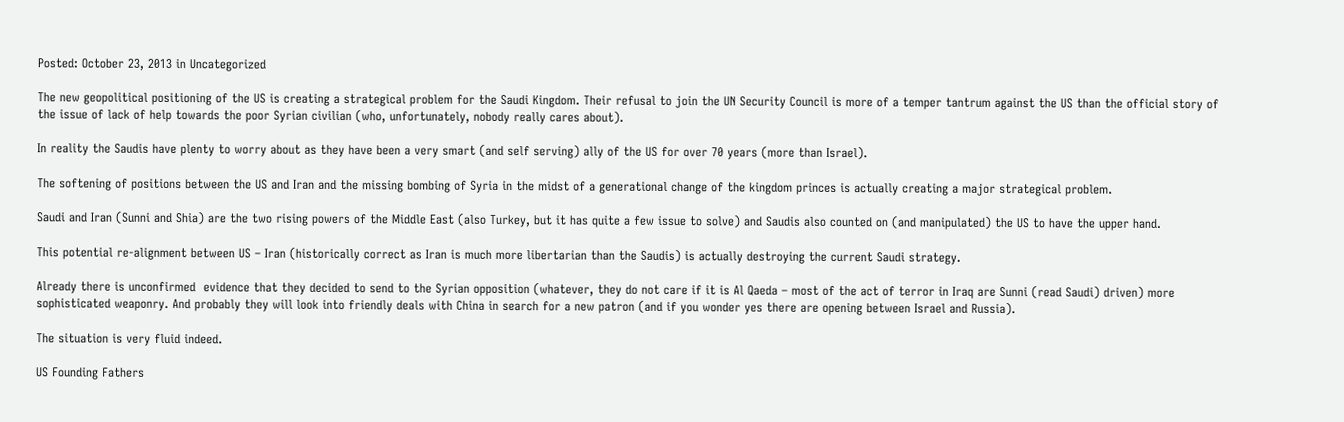Posted: October 23, 2013 in Uncategorized

The new geopolitical positioning of the US is creating a strategical problem for the Saudi Kingdom. Their refusal to join the UN Security Council is more of a temper tantrum against the US than the official story of the issue of lack of help towards the poor Syrian civilian (who, unfortunately, nobody really cares about).

In reality the Saudis have plenty to worry about as they have been a very smart (and self serving) ally of the US for over 70 years (more than Israel).

The softening of positions between the US and Iran and the missing bombing of Syria in the midst of a generational change of the kingdom princes is actually creating a major strategical problem.

Saudi and Iran (Sunni and Shia) are the two rising powers of the Middle East (also Turkey, but it has quite a few issue to solve) and Saudis also counted on (and manipulated) the US to have the upper hand.

This potential re-alignment between US – Iran (historically correct as Iran is much more libertarian than the Saudis) is actually destroying the current Saudi strategy.

Already there is unconfirmed  evidence that they decided to send to the Syrian opposition (whatever, they do not care if it is Al Qaeda – most of the act of terror in Iraq are Sunni (read Saudi) driven) more sophisticated weaponry. And probably they will look into friendly deals with China in search for a new patron (and if you wonder yes there are opening between Israel and Russia).

The situation is very fluid indeed.

US Founding Fathers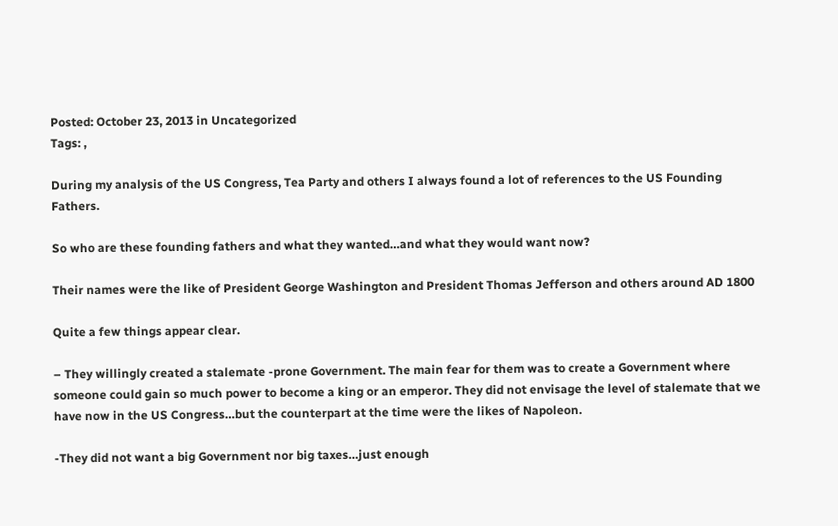Posted: October 23, 2013 in Uncategorized
Tags: ,

During my analysis of the US Congress, Tea Party and others I always found a lot of references to the US Founding Fathers.

So who are these founding fathers and what they wanted…and what they would want now?

Their names were the like of President George Washington and President Thomas Jefferson and others around AD 1800

Quite a few things appear clear.

– They willingly created a stalemate -prone Government. The main fear for them was to create a Government where someone could gain so much power to become a king or an emperor. They did not envisage the level of stalemate that we have now in the US Congress…but the counterpart at the time were the likes of Napoleon.

-They did not want a big Government nor big taxes…just enough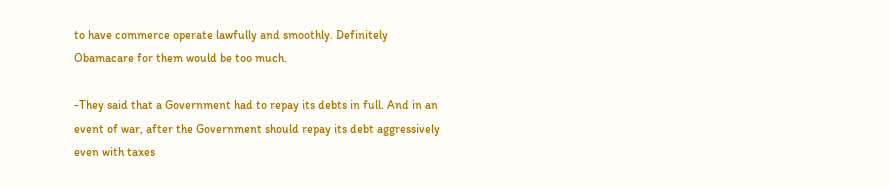to have commerce operate lawfully and smoothly. Definitely Obamacare for them would be too much.

-They said that a Government had to repay its debts in full. And in an event of war, after the Government should repay its debt aggressively even with taxes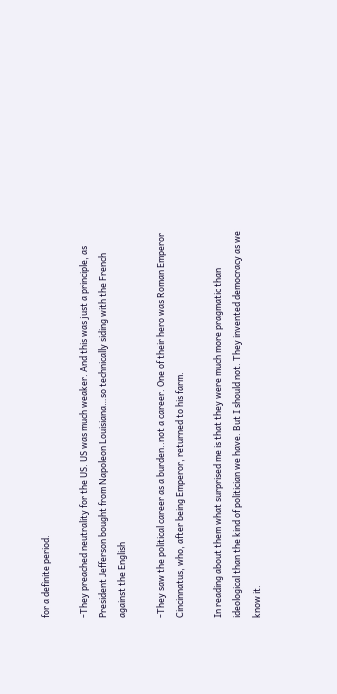for a definite period.

-They preached neutrality for the US. US was much weaker. And this was just a principle, as President Jefferson bought from Napoleon Louisiana…so technically siding with the French against the English

-They saw the political career as a burden..not a career. One of their hero was Roman Emperor Cincinnatus, who, after being Emperor, returned to his farm.

In reading about them what surprised me is that they were much more pragmatic than ideological than the kind of politician we have. But I should not. They invented democracy as we know it.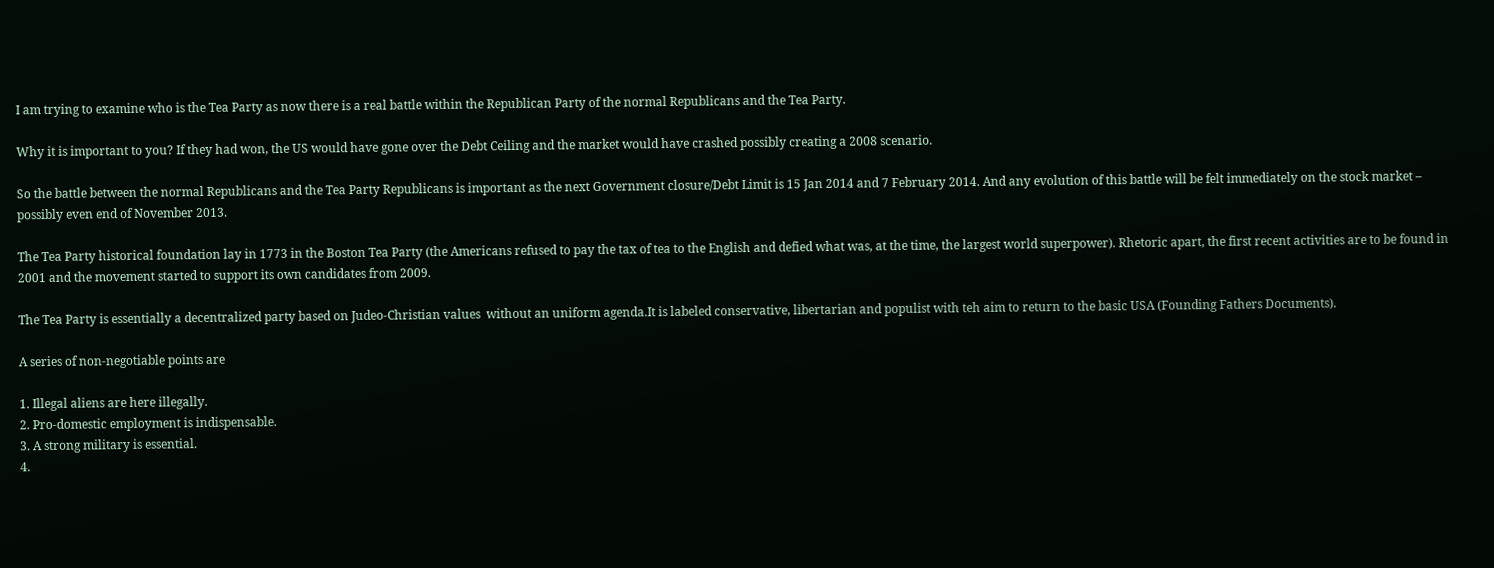I am trying to examine who is the Tea Party as now there is a real battle within the Republican Party of the normal Republicans and the Tea Party.

Why it is important to you? If they had won, the US would have gone over the Debt Ceiling and the market would have crashed possibly creating a 2008 scenario.

So the battle between the normal Republicans and the Tea Party Republicans is important as the next Government closure/Debt Limit is 15 Jan 2014 and 7 February 2014. And any evolution of this battle will be felt immediately on the stock market – possibly even end of November 2013.

The Tea Party historical foundation lay in 1773 in the Boston Tea Party (the Americans refused to pay the tax of tea to the English and defied what was, at the time, the largest world superpower). Rhetoric apart, the first recent activities are to be found in 2001 and the movement started to support its own candidates from 2009.

The Tea Party is essentially a decentralized party based on Judeo-Christian values  without an uniform agenda.It is labeled conservative, libertarian and populist with teh aim to return to the basic USA (Founding Fathers Documents).

A series of non-negotiable points are

1. Illegal aliens are here illegally.
2. Pro-domestic employment is indispensable.
3. A strong military is essential.
4.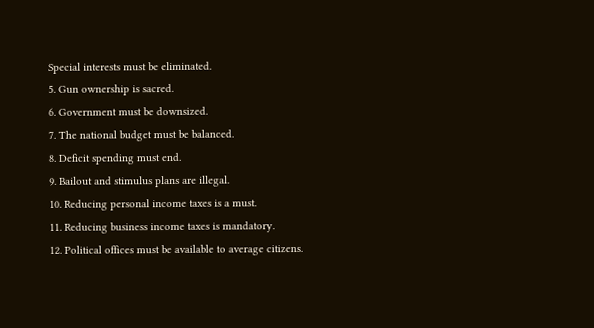Special interests must be eliminated.
5. Gun ownership is sacred.
6. Government must be downsized.
7. The national budget must be balanced.
8. Deficit spending must end.
9. Bailout and stimulus plans are illegal.
10. Reducing personal income taxes is a must.
11. Reducing business income taxes is mandatory.
12. Political offices must be available to average citizens.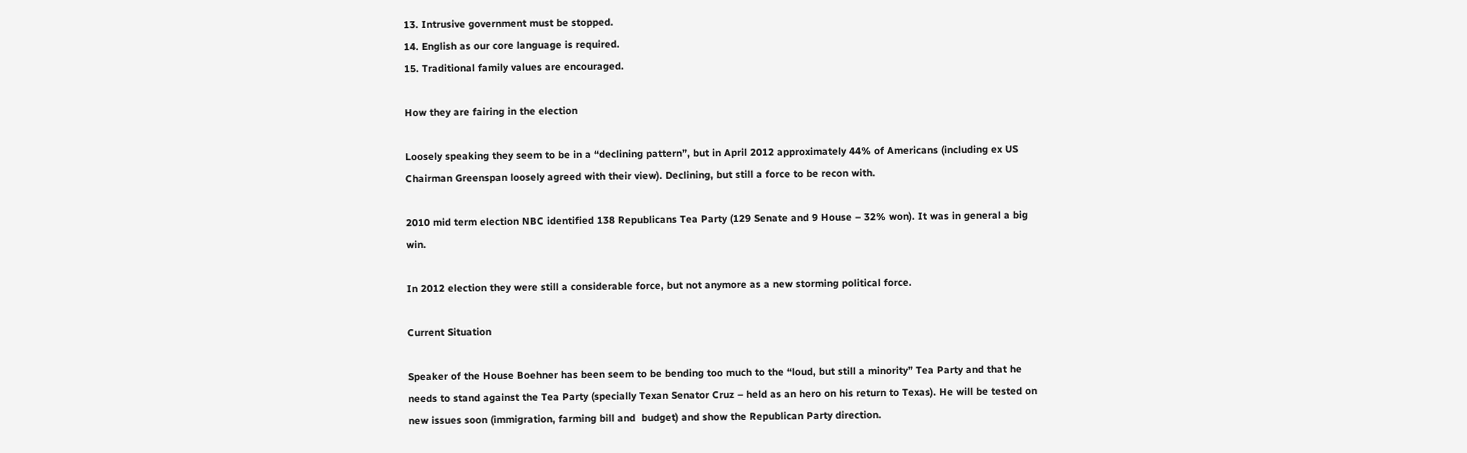13. Intrusive government must be stopped.
14. English as our core language is required.
15. Traditional family values are encouraged.

How they are fairing in the election

Loosely speaking they seem to be in a “declining pattern”, but in April 2012 approximately 44% of Americans (including ex US Chairman Greenspan loosely agreed with their view). Declining, but still a force to be recon with.

2010 mid term election NBC identified 138 Republicans Tea Party (129 Senate and 9 House – 32% won). It was in general a big win.

In 2012 election they were still a considerable force, but not anymore as a new storming political force.

Current Situation

Speaker of the House Boehner has been seem to be bending too much to the “loud, but still a minority” Tea Party and that he needs to stand against the Tea Party (specially Texan Senator Cruz – held as an hero on his return to Texas). He will be tested on new issues soon (immigration, farming bill and  budget) and show the Republican Party direction.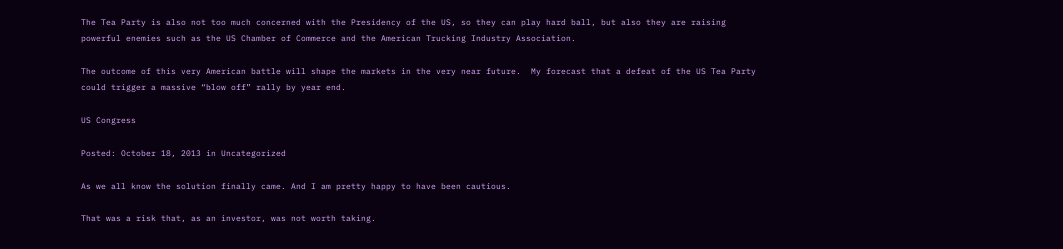The Tea Party is also not too much concerned with the Presidency of the US, so they can play hard ball, but also they are raising powerful enemies such as the US Chamber of Commerce and the American Trucking Industry Association.

The outcome of this very American battle will shape the markets in the very near future.  My forecast that a defeat of the US Tea Party could trigger a massive “blow off” rally by year end.

US Congress

Posted: October 18, 2013 in Uncategorized

As we all know the solution finally came. And I am pretty happy to have been cautious.

That was a risk that, as an investor, was not worth taking.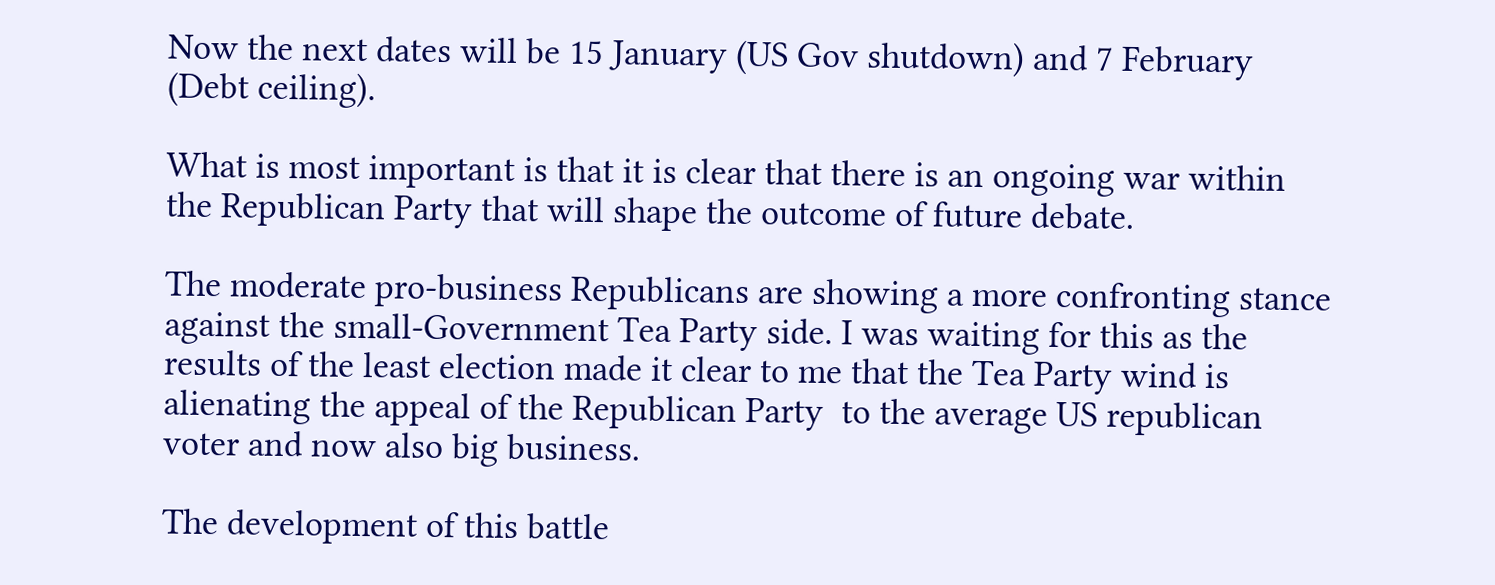Now the next dates will be 15 January (US Gov shutdown) and 7 February (Debt ceiling).

What is most important is that it is clear that there is an ongoing war within the Republican Party that will shape the outcome of future debate.

The moderate pro-business Republicans are showing a more confronting stance against the small-Government Tea Party side. I was waiting for this as the results of the least election made it clear to me that the Tea Party wind is alienating the appeal of the Republican Party  to the average US republican voter and now also big business.

The development of this battle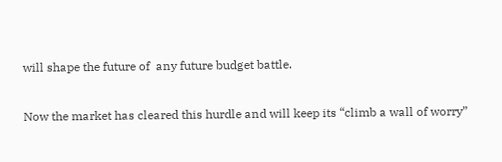will shape the future of  any future budget battle.

Now the market has cleared this hurdle and will keep its “climb a wall of worry”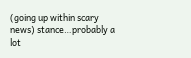(going up within scary news) stance…probably a lot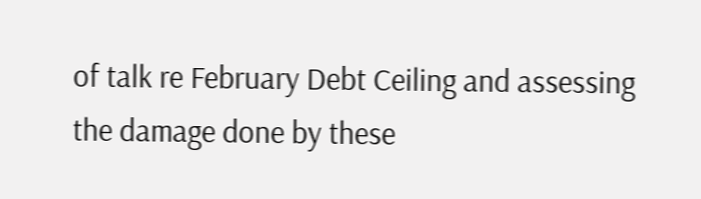of talk re February Debt Ceiling and assessing the damage done by these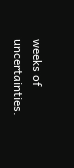weeks of uncertainties.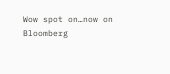Wow spot on…now on Bloomberg